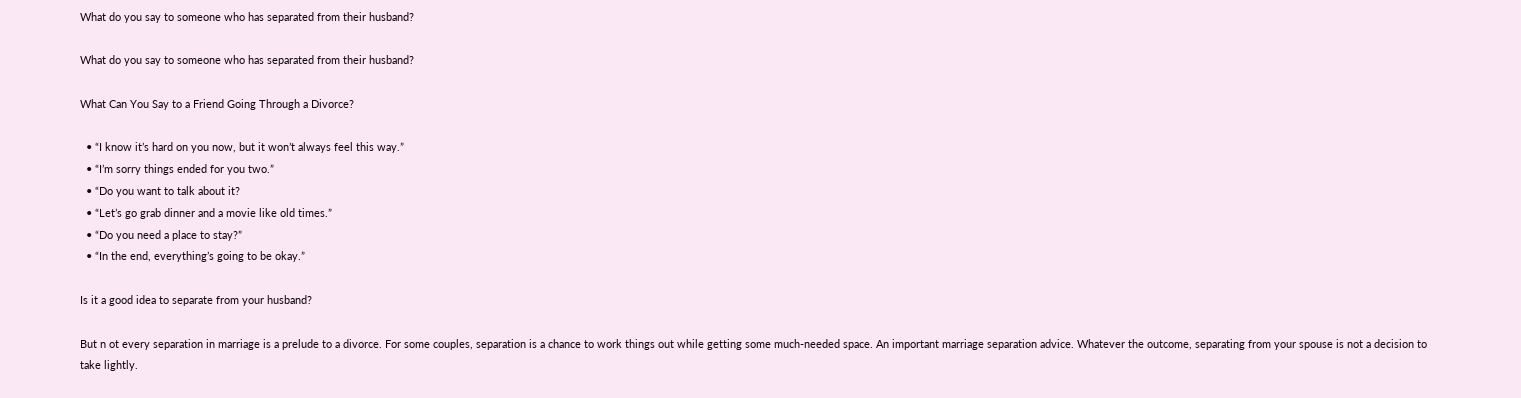What do you say to someone who has separated from their husband?

What do you say to someone who has separated from their husband?

What Can You Say to a Friend Going Through a Divorce?

  • “I know it’s hard on you now, but it won’t always feel this way.”
  • “I’m sorry things ended for you two.”
  • “Do you want to talk about it?
  • “Let’s go grab dinner and a movie like old times.”
  • “Do you need a place to stay?”
  • “In the end, everything’s going to be okay.”

Is it a good idea to separate from your husband?

But n ot every separation in marriage is a prelude to a divorce. For some couples, separation is a chance to work things out while getting some much-needed space. An important marriage separation advice. Whatever the outcome, separating from your spouse is not a decision to take lightly.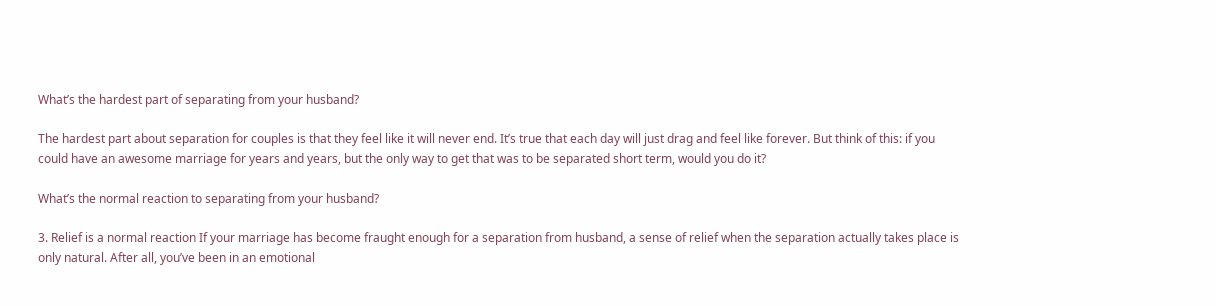What’s the hardest part of separating from your husband?

The hardest part about separation for couples is that they feel like it will never end. It’s true that each day will just drag and feel like forever. But think of this: if you could have an awesome marriage for years and years, but the only way to get that was to be separated short term, would you do it?

What’s the normal reaction to separating from your husband?

3. Relief is a normal reaction If your marriage has become fraught enough for a separation from husband, a sense of relief when the separation actually takes place is only natural. After all, you’ve been in an emotional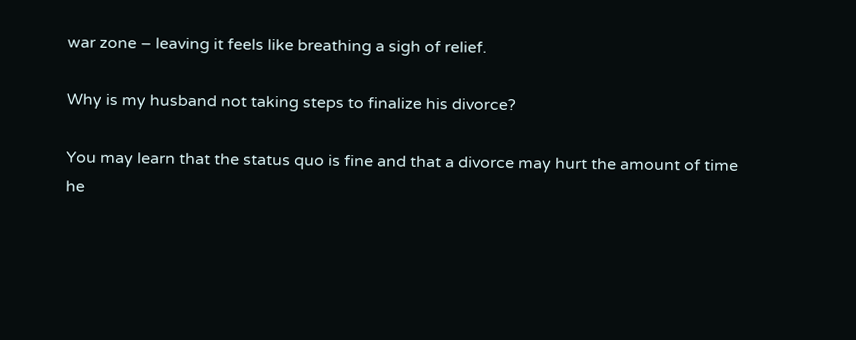war zone – leaving it feels like breathing a sigh of relief.

Why is my husband not taking steps to finalize his divorce?

You may learn that the status quo is fine and that a divorce may hurt the amount of time he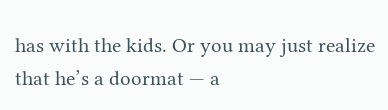has with the kids. Or you may just realize that he’s a doormat — a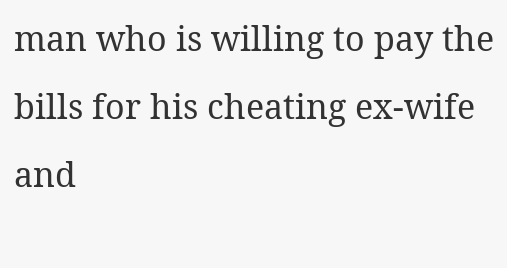man who is willing to pay the bills for his cheating ex-wife and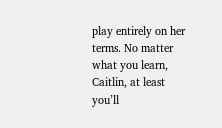play entirely on her terms. No matter what you learn, Caitlin, at least you’ll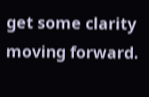get some clarity moving forward.